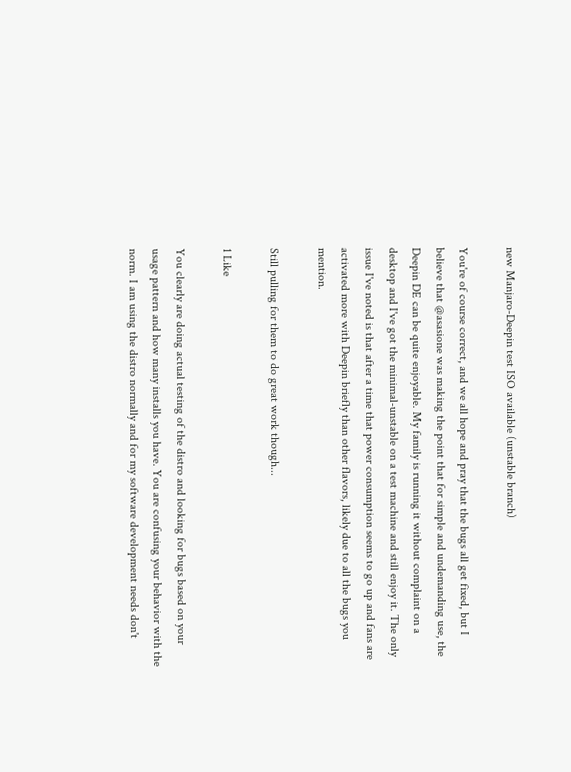new Manjaro-Deepin test ISO available (unstable branch)

You're of course correct, and we all hope and pray that the bugs all get fixed, but I believe that @asasione was making the point that for simple and undemanding use, the Deepin DE can be quite enjoyable. My family is running it without complaint on a desktop and I've got the minimal-unstable on a test machine and still enjoy it. The only issue I've noted is that after a time that power consumption seems to go up and fans are activated more with Deepin briefly than other flavors, likely due to all the bugs you mention.

Still pulling for them to do great work though...

1 Like

You clearly are doing actual testing of the distro and looking for bugs based on your usage pattern and how many installs you have. You are confusing your behavior with the norm. I am using the distro normally and for my software development needs don't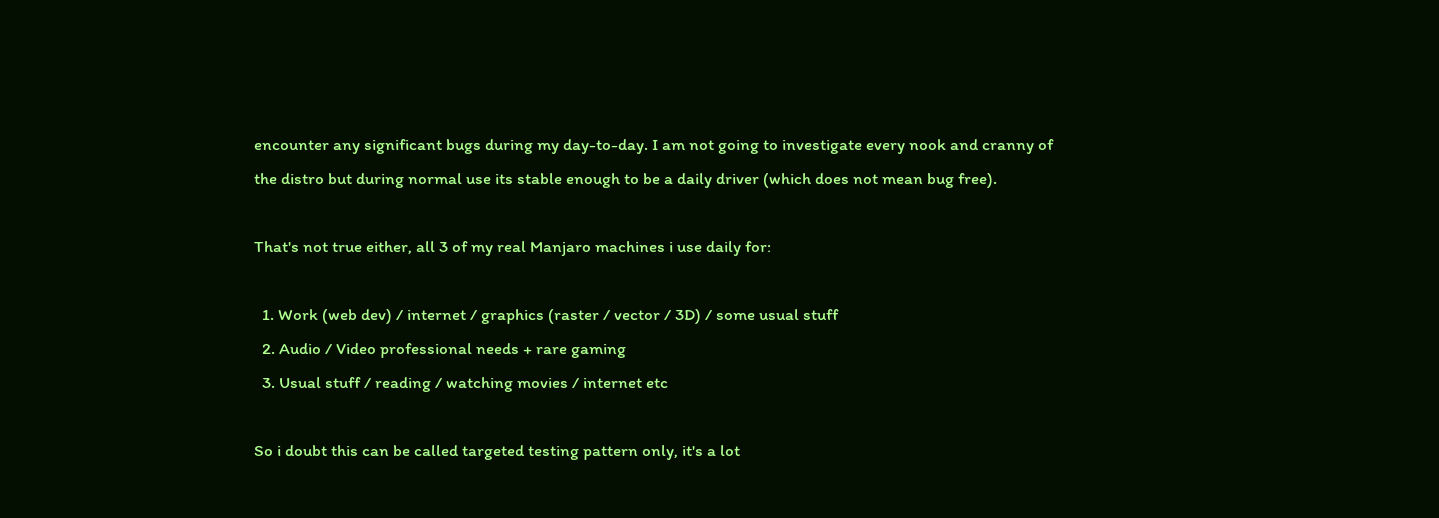encounter any significant bugs during my day-to-day. I am not going to investigate every nook and cranny of the distro but during normal use its stable enough to be a daily driver (which does not mean bug free).

That's not true either, all 3 of my real Manjaro machines i use daily for:

  1. Work (web dev) / internet / graphics (raster / vector / 3D) / some usual stuff
  2. Audio / Video professional needs + rare gaming
  3. Usual stuff / reading / watching movies / internet etc

So i doubt this can be called targeted testing pattern only, it's a lot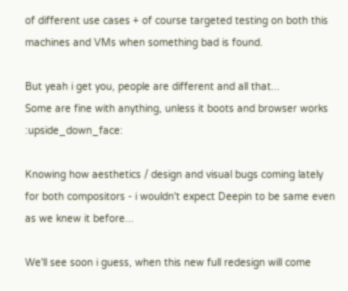of different use cases + of course targeted testing on both this machines and VMs when something bad is found.

But yeah i get you, people are different and all that...
Some are fine with anything, unless it boots and browser works :upside_down_face:

Knowing how aesthetics / design and visual bugs coming lately for both compositors - i wouldn't expect Deepin to be same even as we knew it before...

We'll see soon i guess, when this new full redesign will come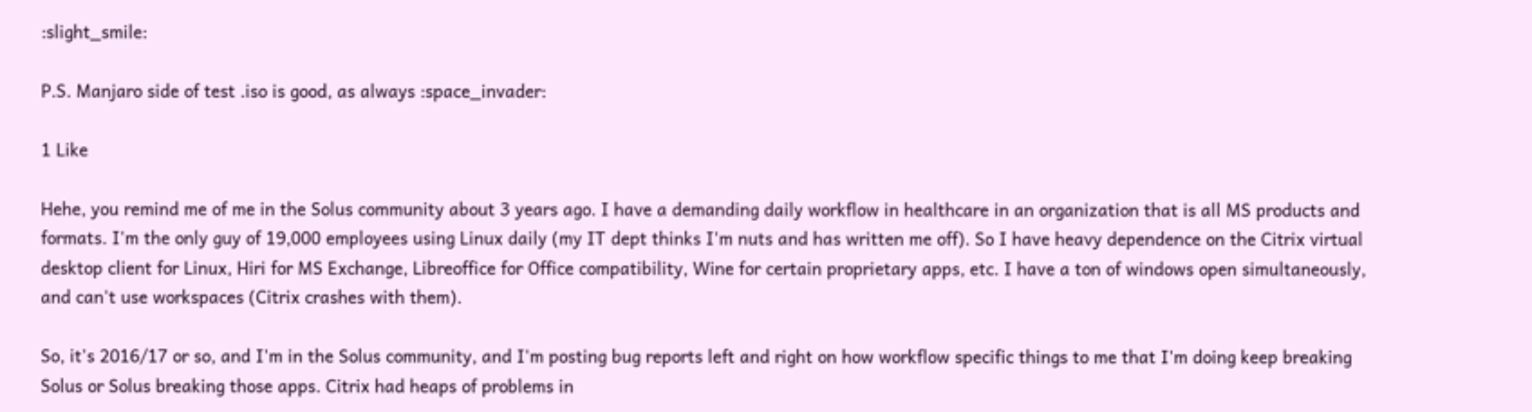:slight_smile:

P.S. Manjaro side of test .iso is good, as always :space_invader:

1 Like

Hehe, you remind me of me in the Solus community about 3 years ago. I have a demanding daily workflow in healthcare in an organization that is all MS products and formats. I'm the only guy of 19,000 employees using Linux daily (my IT dept thinks I'm nuts and has written me off). So I have heavy dependence on the Citrix virtual desktop client for Linux, Hiri for MS Exchange, Libreoffice for Office compatibility, Wine for certain proprietary apps, etc. I have a ton of windows open simultaneously, and can't use workspaces (Citrix crashes with them).

So, it's 2016/17 or so, and I'm in the Solus community, and I'm posting bug reports left and right on how workflow specific things to me that I'm doing keep breaking Solus or Solus breaking those apps. Citrix had heaps of problems in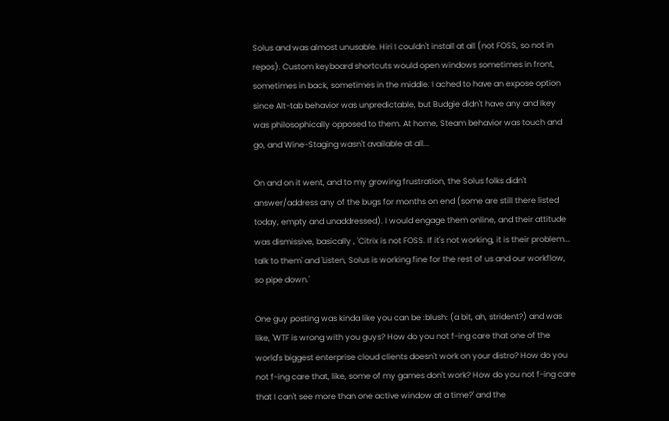Solus and was almost unusable. Hiri I couldn't install at all (not FOSS, so not in repos). Custom keyboard shortcuts would open windows sometimes in front, sometimes in back, sometimes in the middle. I ached to have an expose option since Alt-tab behavior was unpredictable, but Budgie didn't have any and Ikey was philosophically opposed to them. At home, Steam behavior was touch and go, and Wine-Staging wasn't available at all...

On and on it went, and to my growing frustration, the Solus folks didn't answer/address any of the bugs for months on end (some are still there listed today, empty and unaddressed). I would engage them online, and their attitude was dismissive, basically , 'Citrix is not FOSS. If it's not working, it is their problem... talk to them' and 'Listen, Solus is working fine for the rest of us and our workflow, so pipe down.'

One guy posting was kinda like you can be :blush: (a bit, ah, strident?) and was like, 'WTF is wrong with you guys? How do you not f-ing care that one of the world's biggest enterprise cloud clients doesn't work on your distro? How do you not f-ing care that, like, some of my games don't work? How do you not f-ing care that I can't see more than one active window at a time?' and the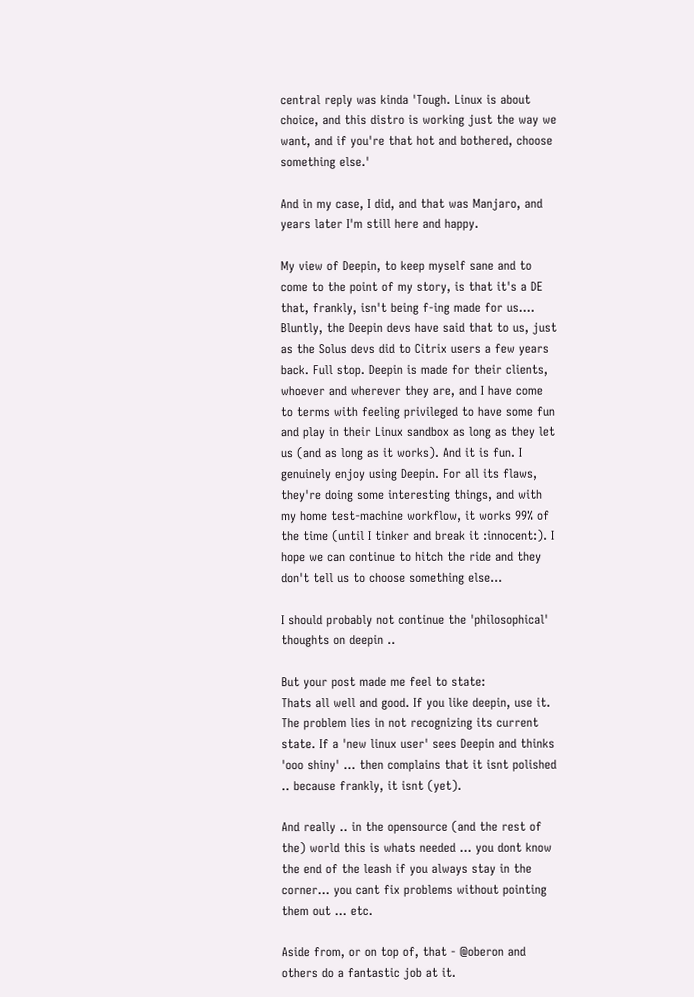central reply was kinda 'Tough. Linux is about choice, and this distro is working just the way we want, and if you're that hot and bothered, choose something else.'

And in my case, I did, and that was Manjaro, and years later I'm still here and happy.

My view of Deepin, to keep myself sane and to come to the point of my story, is that it's a DE that, frankly, isn't being f-ing made for us.... Bluntly, the Deepin devs have said that to us, just as the Solus devs did to Citrix users a few years back. Full stop. Deepin is made for their clients, whoever and wherever they are, and I have come to terms with feeling privileged to have some fun and play in their Linux sandbox as long as they let us (and as long as it works). And it is fun. I genuinely enjoy using Deepin. For all its flaws, they're doing some interesting things, and with my home test-machine workflow, it works 99% of the time (until I tinker and break it :innocent:). I hope we can continue to hitch the ride and they don't tell us to choose something else...

I should probably not continue the 'philosophical' thoughts on deepin ..

But your post made me feel to state:
Thats all well and good. If you like deepin, use it. The problem lies in not recognizing its current state. If a 'new linux user' sees Deepin and thinks 'ooo shiny' ... then complains that it isnt polished .. because frankly, it isnt (yet).

And really .. in the opensource (and the rest of the) world this is whats needed ... you dont know the end of the leash if you always stay in the corner... you cant fix problems without pointing them out ... etc.

Aside from, or on top of, that - @oberon and others do a fantastic job at it.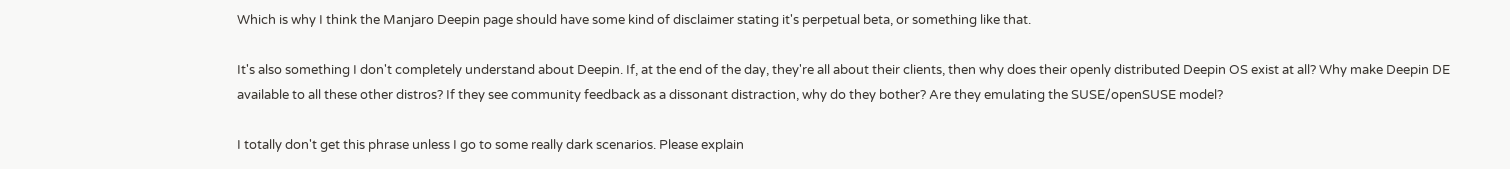Which is why I think the Manjaro Deepin page should have some kind of disclaimer stating it's perpetual beta, or something like that.

It's also something I don't completely understand about Deepin. If, at the end of the day, they're all about their clients, then why does their openly distributed Deepin OS exist at all? Why make Deepin DE available to all these other distros? If they see community feedback as a dissonant distraction, why do they bother? Are they emulating the SUSE/openSUSE model?

I totally don't get this phrase unless I go to some really dark scenarios. Please explain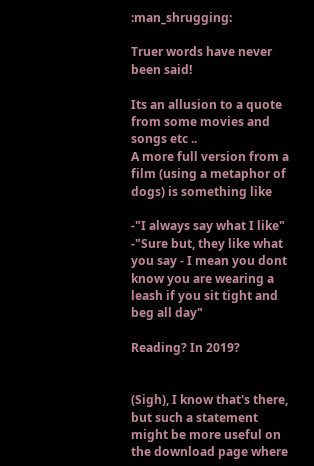:man_shrugging:

Truer words have never been said!

Its an allusion to a quote from some movies and songs etc ..
A more full version from a film (using a metaphor of dogs) is something like

-"I always say what I like"
-"Sure but, they like what you say - I mean you dont know you are wearing a leash if you sit tight and beg all day"

Reading? In 2019?


(Sigh), I know that's there, but such a statement might be more useful on the download page where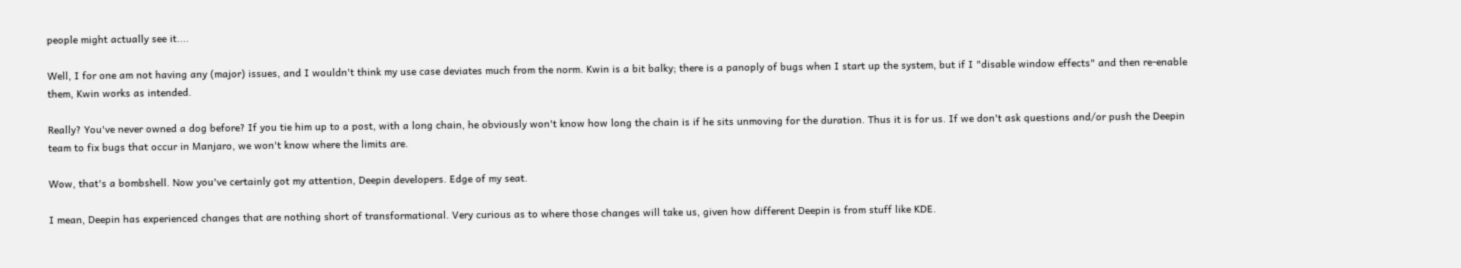people might actually see it....

Well, I for one am not having any (major) issues, and I wouldn't think my use case deviates much from the norm. Kwin is a bit balky; there is a panoply of bugs when I start up the system, but if I "disable window effects" and then re-enable them, Kwin works as intended.

Really? You've never owned a dog before? If you tie him up to a post, with a long chain, he obviously won't know how long the chain is if he sits unmoving for the duration. Thus it is for us. If we don't ask questions and/or push the Deepin team to fix bugs that occur in Manjaro, we won't know where the limits are.

Wow, that's a bombshell. Now you've certainly got my attention, Deepin developers. Edge of my seat.

I mean, Deepin has experienced changes that are nothing short of transformational. Very curious as to where those changes will take us, given how different Deepin is from stuff like KDE.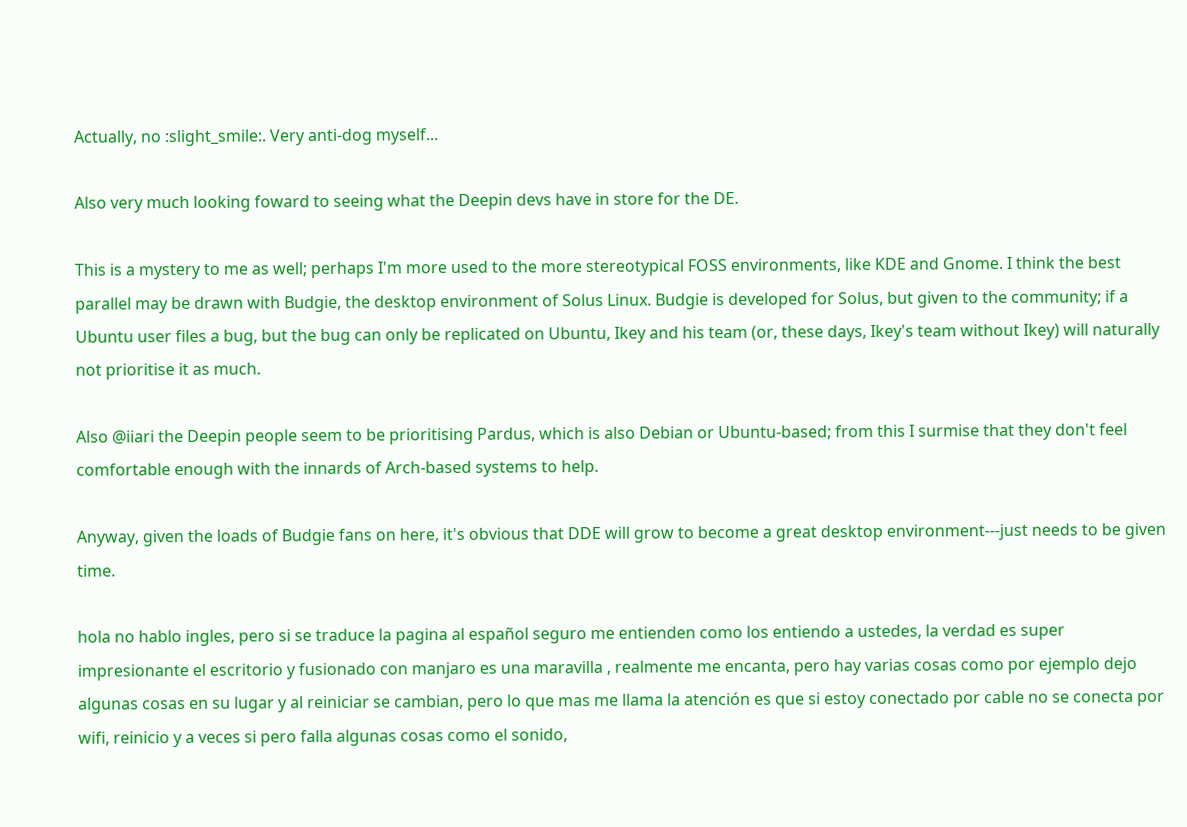Actually, no :slight_smile:. Very anti-dog myself...

Also very much looking foward to seeing what the Deepin devs have in store for the DE.

This is a mystery to me as well; perhaps I'm more used to the more stereotypical FOSS environments, like KDE and Gnome. I think the best parallel may be drawn with Budgie, the desktop environment of Solus Linux. Budgie is developed for Solus, but given to the community; if a Ubuntu user files a bug, but the bug can only be replicated on Ubuntu, Ikey and his team (or, these days, Ikey's team without Ikey) will naturally not prioritise it as much.

Also @iiari the Deepin people seem to be prioritising Pardus, which is also Debian or Ubuntu-based; from this I surmise that they don't feel comfortable enough with the innards of Arch-based systems to help.

Anyway, given the loads of Budgie fans on here, it's obvious that DDE will grow to become a great desktop environment---just needs to be given time.

hola no hablo ingles, pero si se traduce la pagina al español seguro me entienden como los entiendo a ustedes, la verdad es super impresionante el escritorio y fusionado con manjaro es una maravilla , realmente me encanta, pero hay varias cosas como por ejemplo dejo algunas cosas en su lugar y al reiniciar se cambian, pero lo que mas me llama la atención es que si estoy conectado por cable no se conecta por wifi, reinicio y a veces si pero falla algunas cosas como el sonido,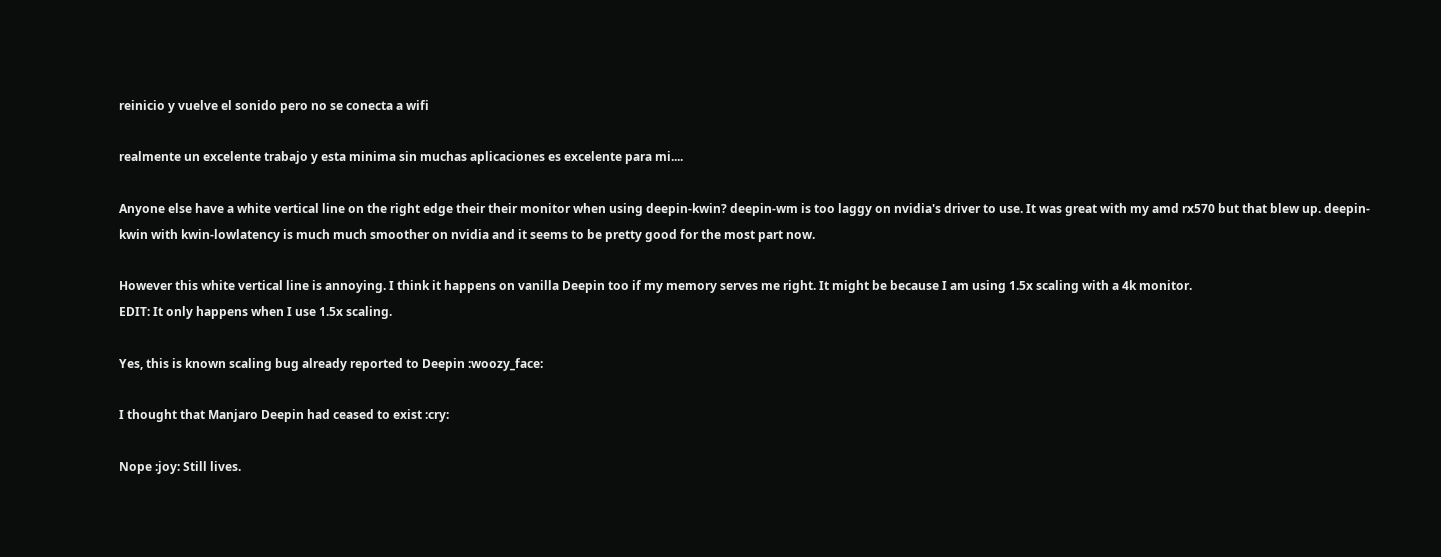reinicio y vuelve el sonido pero no se conecta a wifi

realmente un excelente trabajo y esta minima sin muchas aplicaciones es excelente para mi....

Anyone else have a white vertical line on the right edge their their monitor when using deepin-kwin? deepin-wm is too laggy on nvidia's driver to use. It was great with my amd rx570 but that blew up. deepin-kwin with kwin-lowlatency is much much smoother on nvidia and it seems to be pretty good for the most part now.

However this white vertical line is annoying. I think it happens on vanilla Deepin too if my memory serves me right. It might be because I am using 1.5x scaling with a 4k monitor.
EDIT: It only happens when I use 1.5x scaling.

Yes, this is known scaling bug already reported to Deepin :woozy_face:

I thought that Manjaro Deepin had ceased to exist :cry:

Nope :joy: Still lives.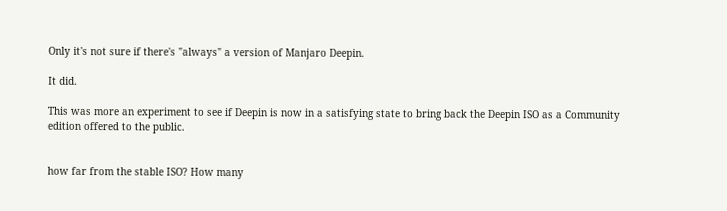Only it's not sure if there's "always" a version of Manjaro Deepin.

It did.

This was more an experiment to see if Deepin is now in a satisfying state to bring back the Deepin ISO as a Community edition offered to the public.


how far from the stable ISO? How many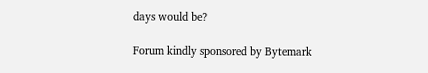days would be?

Forum kindly sponsored by Bytemark